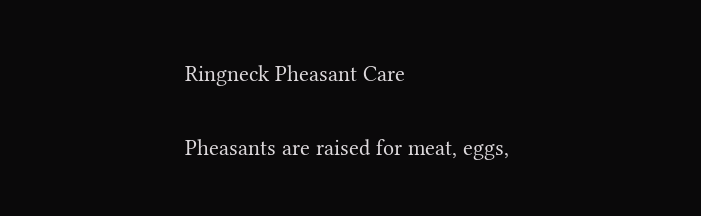Ringneck Pheasant Care

Pheasants are raised for meat, eggs,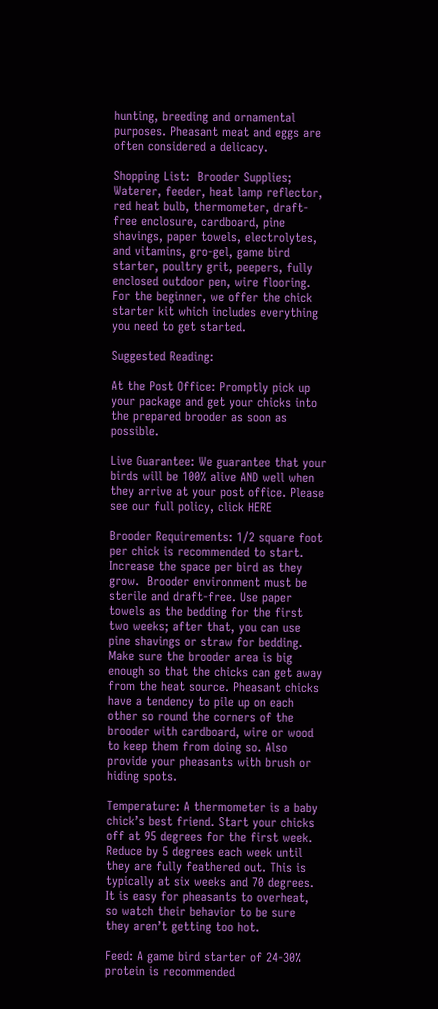hunting, breeding and ornamental purposes. Pheasant meat and eggs are often considered a delicacy.

Shopping List:  Brooder Supplies; Waterer, feeder, heat lamp reflector, red heat bulb, thermometer, draft-free enclosure, cardboard, pine shavings, paper towels, electrolytes, and vitamins, gro-gel, game bird starter, poultry grit, peepers, fully enclosed outdoor pen, wire flooring. For the beginner, we offer the chick starter kit which includes everything you need to get started.

Suggested Reading:

At the Post Office: Promptly pick up your package and get your chicks into the prepared brooder as soon as possible.

Live Guarantee: We guarantee that your birds will be 100% alive AND well when they arrive at your post office. Please see our full policy, click HERE

Brooder Requirements: 1/2 square foot per chick is recommended to start. Increase the space per bird as they grow.  Brooder environment must be sterile and draft-free. Use paper towels as the bedding for the first two weeks; after that, you can use pine shavings or straw for bedding. Make sure the brooder area is big enough so that the chicks can get away from the heat source. Pheasant chicks have a tendency to pile up on each other so round the corners of the brooder with cardboard, wire or wood to keep them from doing so. Also provide your pheasants with brush or hiding spots.

Temperature: A thermometer is a baby chick’s best friend. Start your chicks off at 95 degrees for the first week. Reduce by 5 degrees each week until they are fully feathered out. This is typically at six weeks and 70 degrees.  It is easy for pheasants to overheat, so watch their behavior to be sure they aren’t getting too hot.

Feed: A game bird starter of 24-30% protein is recommended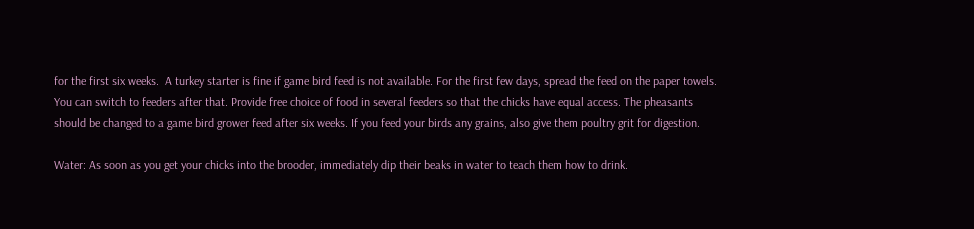for the first six weeks.  A turkey starter is fine if game bird feed is not available. For the first few days, spread the feed on the paper towels. You can switch to feeders after that. Provide free choice of food in several feeders so that the chicks have equal access. The pheasants should be changed to a game bird grower feed after six weeks. If you feed your birds any grains, also give them poultry grit for digestion.

Water: As soon as you get your chicks into the brooder, immediately dip their beaks in water to teach them how to drink.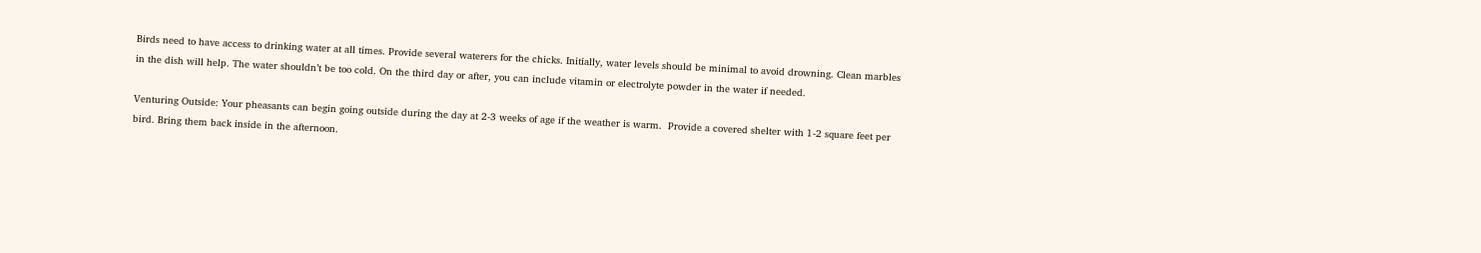Birds need to have access to drinking water at all times. Provide several waterers for the chicks. Initially, water levels should be minimal to avoid drowning. Clean marbles in the dish will help. The water shouldn’t be too cold. On the third day or after, you can include vitamin or electrolyte powder in the water if needed.

Venturing Outside: Your pheasants can begin going outside during the day at 2-3 weeks of age if the weather is warm.  Provide a covered shelter with 1-2 square feet per bird. Bring them back inside in the afternoon.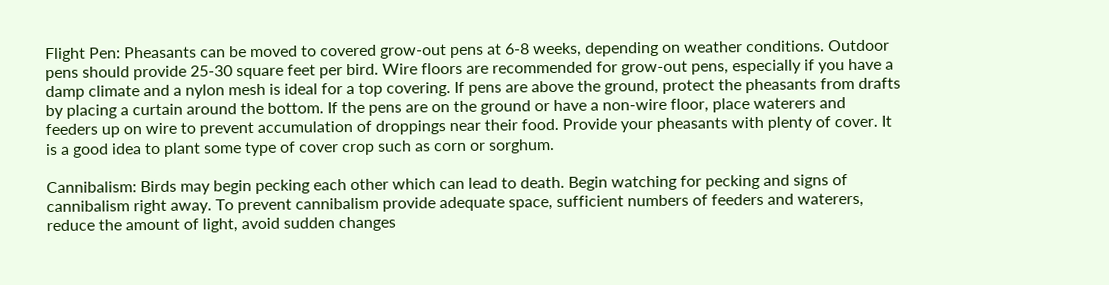Flight Pen: Pheasants can be moved to covered grow-out pens at 6-8 weeks, depending on weather conditions. Outdoor pens should provide 25-30 square feet per bird. Wire floors are recommended for grow-out pens, especially if you have a damp climate and a nylon mesh is ideal for a top covering. If pens are above the ground, protect the pheasants from drafts by placing a curtain around the bottom. If the pens are on the ground or have a non-wire floor, place waterers and feeders up on wire to prevent accumulation of droppings near their food. Provide your pheasants with plenty of cover. It is a good idea to plant some type of cover crop such as corn or sorghum.

Cannibalism: Birds may begin pecking each other which can lead to death. Begin watching for pecking and signs of cannibalism right away. To prevent cannibalism provide adequate space, sufficient numbers of feeders and waterers, reduce the amount of light, avoid sudden changes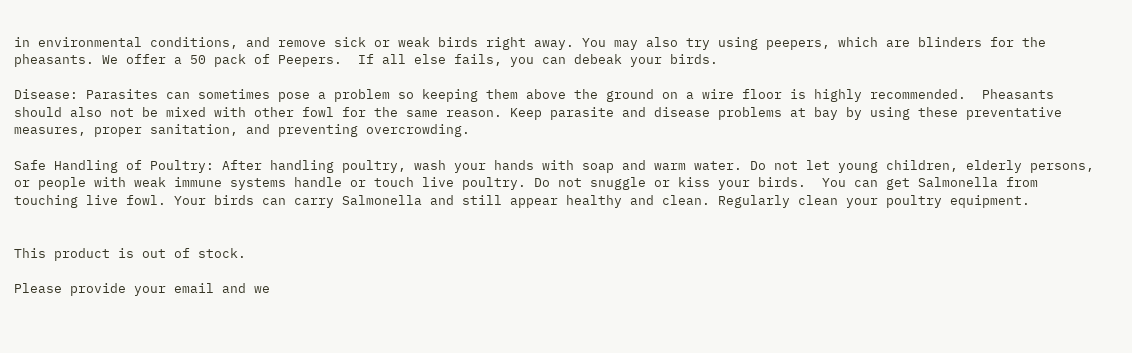in environmental conditions, and remove sick or weak birds right away. You may also try using peepers, which are blinders for the pheasants. We offer a 50 pack of Peepers.  If all else fails, you can debeak your birds.

Disease: Parasites can sometimes pose a problem so keeping them above the ground on a wire floor is highly recommended.  Pheasants should also not be mixed with other fowl for the same reason. Keep parasite and disease problems at bay by using these preventative measures, proper sanitation, and preventing overcrowding.

Safe Handling of Poultry: After handling poultry, wash your hands with soap and warm water. Do not let young children, elderly persons, or people with weak immune systems handle or touch live poultry. Do not snuggle or kiss your birds.  You can get Salmonella from touching live fowl. Your birds can carry Salmonella and still appear healthy and clean. Regularly clean your poultry equipment.


This product is out of stock.

Please provide your email and we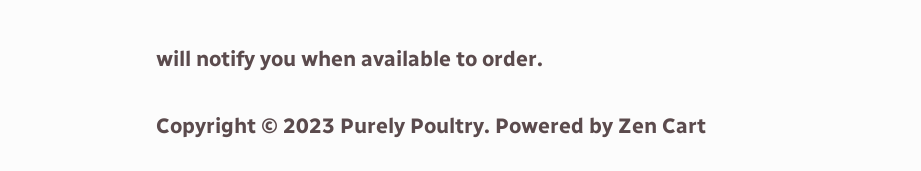will notify you when available to order.

Copyright © 2023 Purely Poultry. Powered by Zen Cart